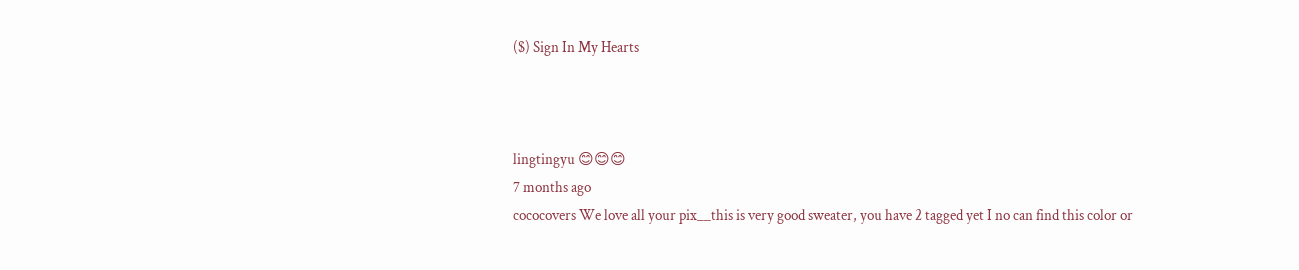($) Sign In My Hearts



lingtingyu 😊😊😊
7 months ago
cococovers We love all your pix__this is very good sweater, you have 2 tagged yet I no can find this color or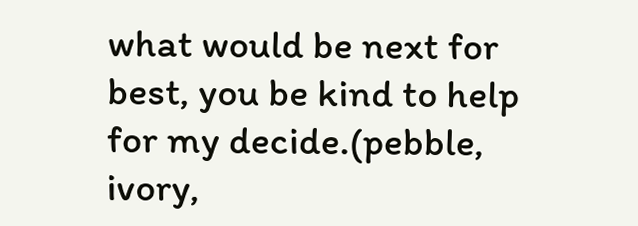what would be next for best, you be kind to help for my decide.(pebble, ivory,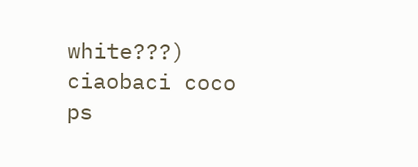white???) ciaobaci coco ps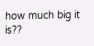how much big it is??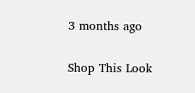3 months ago

Shop This Look